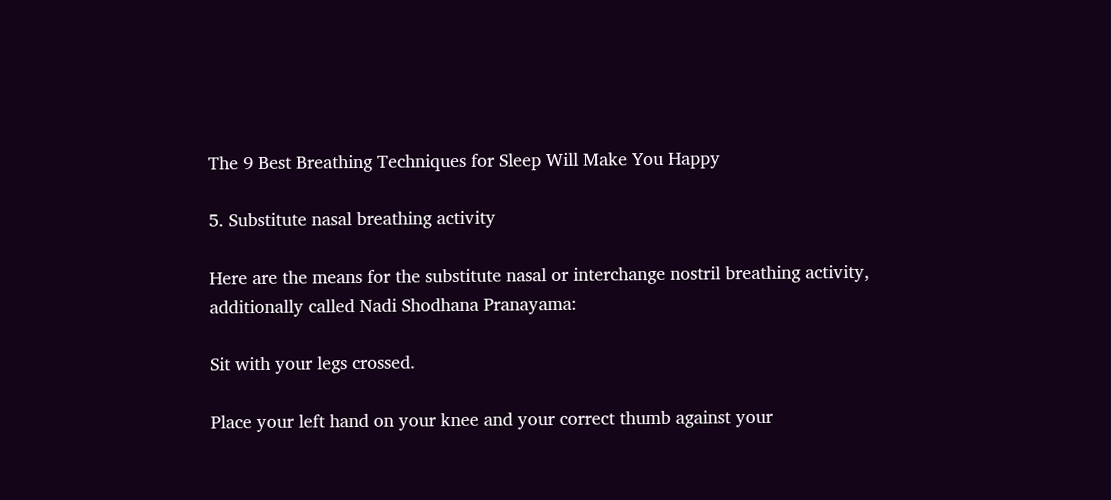The 9 Best Breathing Techniques for Sleep Will Make You Happy

5. Substitute nasal breathing activity

Here are the means for the substitute nasal or interchange nostril breathing activity, additionally called Nadi Shodhana Pranayama:

Sit with your legs crossed.

Place your left hand on your knee and your correct thumb against your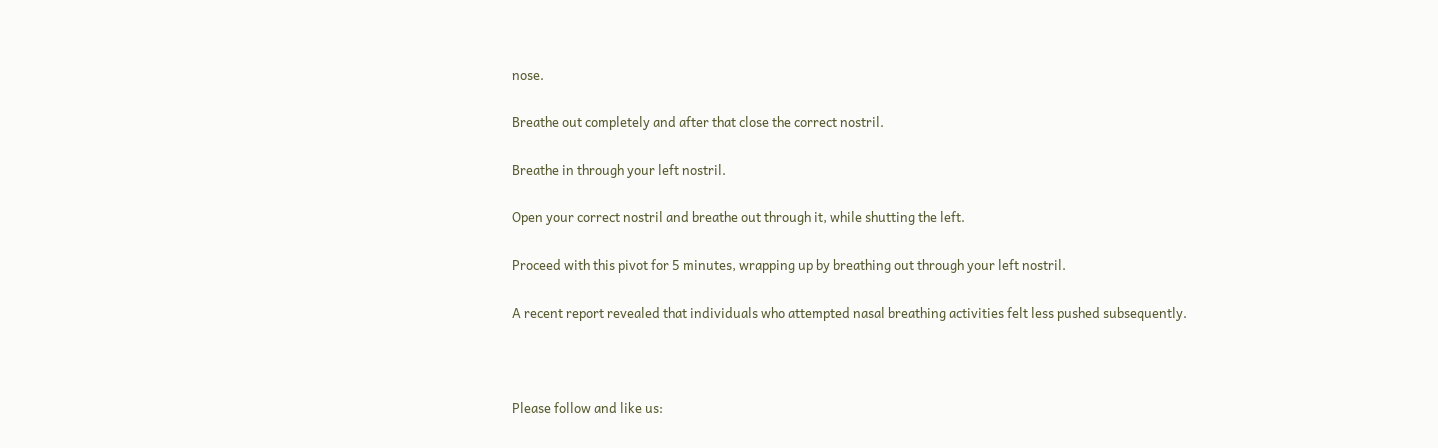nose.

Breathe out completely and after that close the correct nostril.

Breathe in through your left nostril.

Open your correct nostril and breathe out through it, while shutting the left.

Proceed with this pivot for 5 minutes, wrapping up by breathing out through your left nostril.

A recent report revealed that individuals who attempted nasal breathing activities felt less pushed subsequently.



Please follow and like us: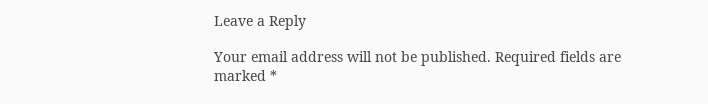Leave a Reply

Your email address will not be published. Required fields are marked *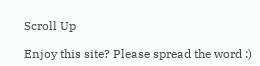Scroll Up

Enjoy this site? Please spread the word :)